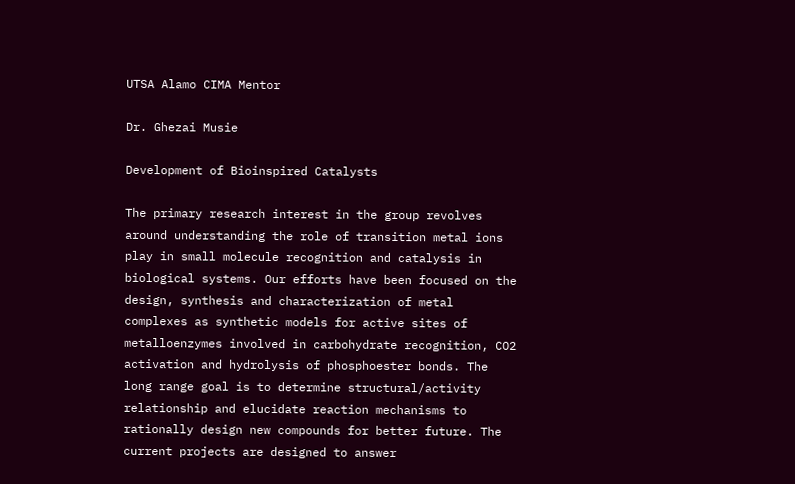UTSA Alamo CIMA Mentor

Dr. Ghezai Musie

Development of Bioinspired Catalysts

The primary research interest in the group revolves around understanding the role of transition metal ions play in small molecule recognition and catalysis in biological systems. Our efforts have been focused on the design, synthesis and characterization of metal complexes as synthetic models for active sites of metalloenzymes involved in carbohydrate recognition, CO2 activation and hydrolysis of phosphoester bonds. The long range goal is to determine structural/activity relationship and elucidate reaction mechanisms to rationally design new compounds for better future. The current projects are designed to answer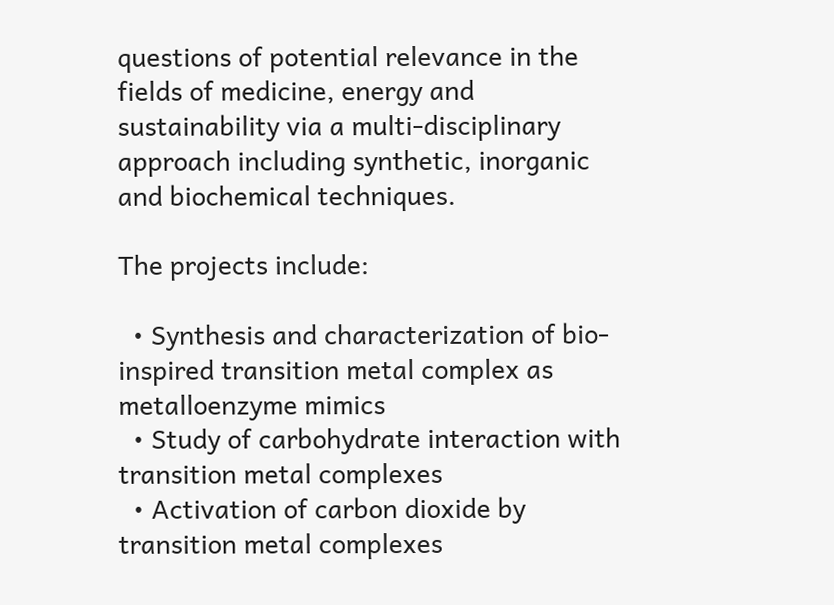questions of potential relevance in the fields of medicine, energy and sustainability via a multi-disciplinary approach including synthetic, inorganic and biochemical techniques.

The projects include:

  • Synthesis and characterization of bio-inspired transition metal complex as metalloenzyme mimics
  • Study of carbohydrate interaction with transition metal complexes
  • Activation of carbon dioxide by transition metal complexes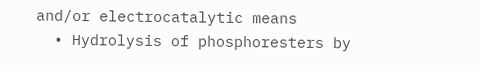and/or electrocatalytic means
  • Hydrolysis of phosphoresters by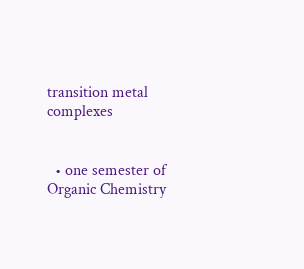transition metal complexes


  • one semester of Organic Chemistry